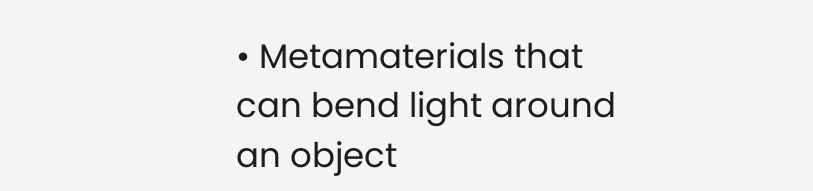• Metamaterials that can bend light around an object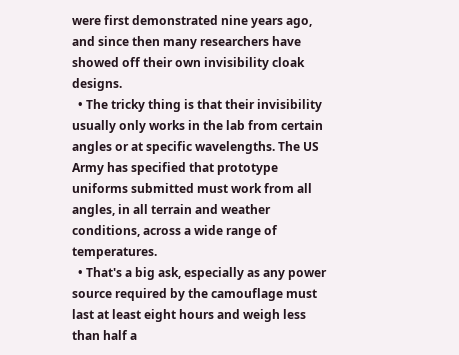were first demonstrated nine years ago, and since then many researchers have showed off their own invisibility cloak designs.
  • The tricky thing is that their invisibility usually only works in the lab from certain angles or at specific wavelengths. The US Army has specified that prototype uniforms submitted must work from all angles, in all terrain and weather conditions, across a wide range of temperatures.
  • That's a big ask, especially as any power source required by the camouflage must last at least eight hours and weigh less than half a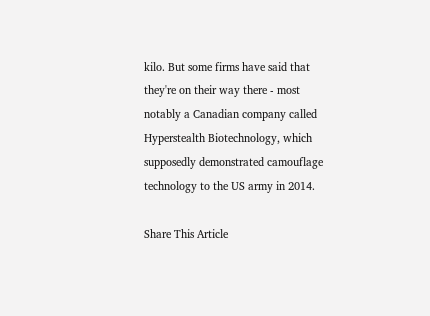kilo. But some firms have said that they're on their way there - most notably a Canadian company called Hyperstealth Biotechnology, which supposedly demonstrated camouflage technology to the US army in 2014.

Share This Article